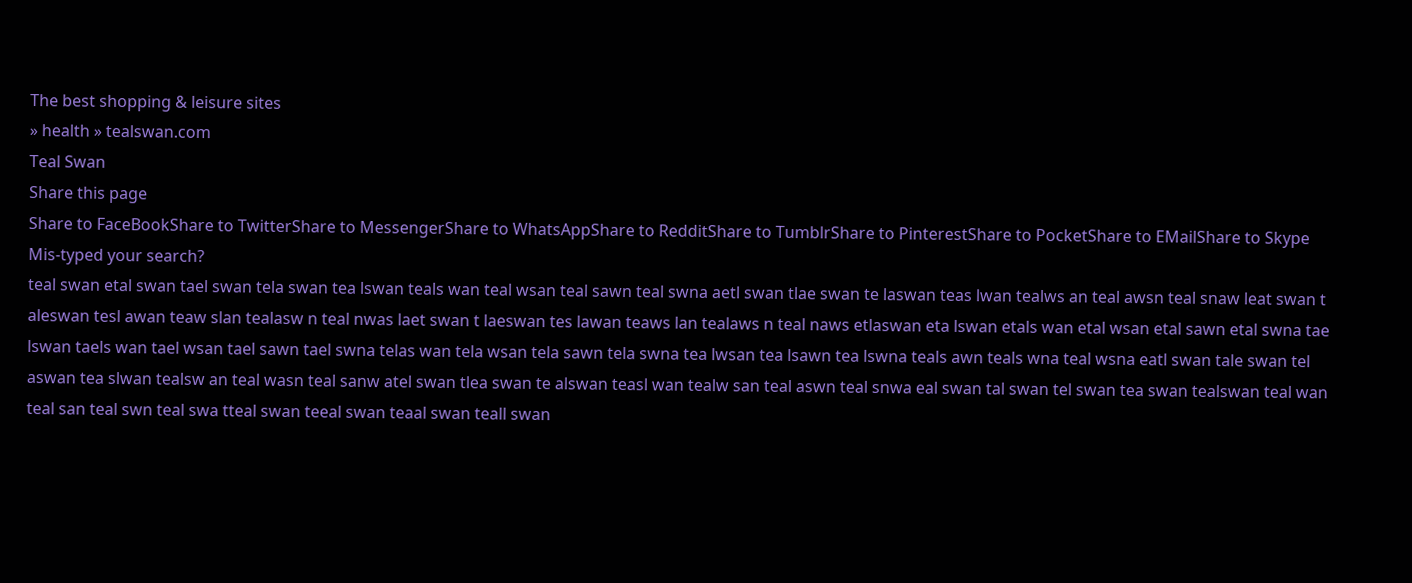The best shopping & leisure sites
» health » tealswan.com
Teal Swan
Share this page
Share to FaceBookShare to TwitterShare to MessengerShare to WhatsAppShare to RedditShare to TumblrShare to PinterestShare to PocketShare to EMailShare to Skype
Mis-typed your search?
teal swan etal swan tael swan tela swan tea lswan teals wan teal wsan teal sawn teal swna aetl swan tlae swan te laswan teas lwan tealws an teal awsn teal snaw leat swan t aleswan tesl awan teaw slan tealasw n teal nwas laet swan t laeswan tes lawan teaws lan tealaws n teal naws etlaswan eta lswan etals wan etal wsan etal sawn etal swna tae lswan taels wan tael wsan tael sawn tael swna telas wan tela wsan tela sawn tela swna tea lwsan tea lsawn tea lswna teals awn teals wna teal wsna eatl swan tale swan tel aswan tea slwan tealsw an teal wasn teal sanw atel swan tlea swan te alswan teasl wan tealw san teal aswn teal snwa eal swan tal swan tel swan tea swan tealswan teal wan teal san teal swn teal swa tteal swan teeal swan teaal swan teall swan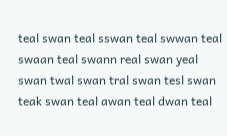teal swan teal sswan teal swwan teal swaan teal swann real swan yeal swan twal swan tral swan tesl swan teak swan teal awan teal dwan teal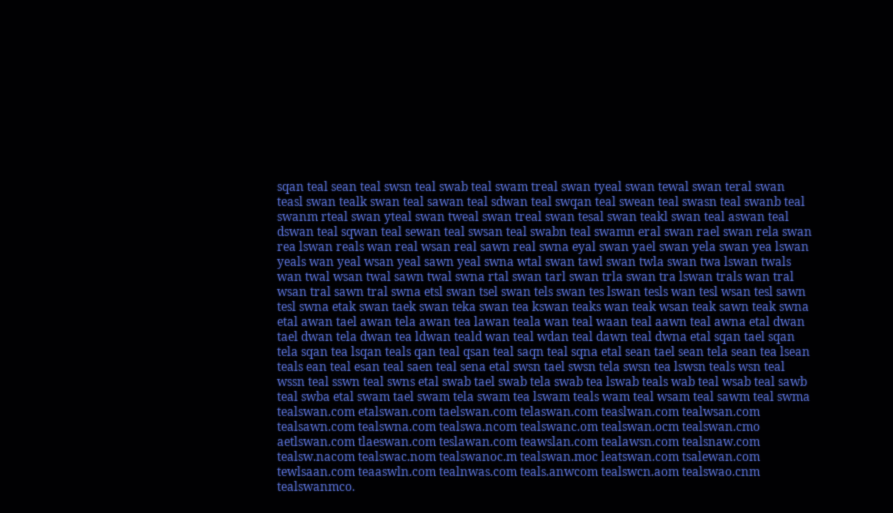sqan teal sean teal swsn teal swab teal swam treal swan tyeal swan tewal swan teral swan teasl swan tealk swan teal sawan teal sdwan teal swqan teal swean teal swasn teal swanb teal swanm rteal swan yteal swan tweal swan treal swan tesal swan teakl swan teal aswan teal dswan teal sqwan teal sewan teal swsan teal swabn teal swamn eral swan rael swan rela swan rea lswan reals wan real wsan real sawn real swna eyal swan yael swan yela swan yea lswan yeals wan yeal wsan yeal sawn yeal swna wtal swan tawl swan twla swan twa lswan twals wan twal wsan twal sawn twal swna rtal swan tarl swan trla swan tra lswan trals wan tral wsan tral sawn tral swna etsl swan tsel swan tels swan tes lswan tesls wan tesl wsan tesl sawn tesl swna etak swan taek swan teka swan tea kswan teaks wan teak wsan teak sawn teak swna etal awan tael awan tela awan tea lawan teala wan teal waan teal aawn teal awna etal dwan tael dwan tela dwan tea ldwan teald wan teal wdan teal dawn teal dwna etal sqan tael sqan tela sqan tea lsqan teals qan teal qsan teal saqn teal sqna etal sean tael sean tela sean tea lsean teals ean teal esan teal saen teal sena etal swsn tael swsn tela swsn tea lswsn teals wsn teal wssn teal sswn teal swns etal swab tael swab tela swab tea lswab teals wab teal wsab teal sawb teal swba etal swam tael swam tela swam tea lswam teals wam teal wsam teal sawm teal swma tealswan.com etalswan.com taelswan.com telaswan.com teaslwan.com tealwsan.com tealsawn.com tealswna.com tealswa.ncom tealswanc.om tealswan.ocm tealswan.cmo aetlswan.com tlaeswan.com teslawan.com teawslan.com tealawsn.com tealsnaw.com tealsw.nacom tealswac.nom tealswanoc.m tealswan.moc leatswan.com tsalewan.com tewlsaan.com teaaswln.com tealnwas.com teals.anwcom tealswcn.aom tealswao.cnm tealswanmco.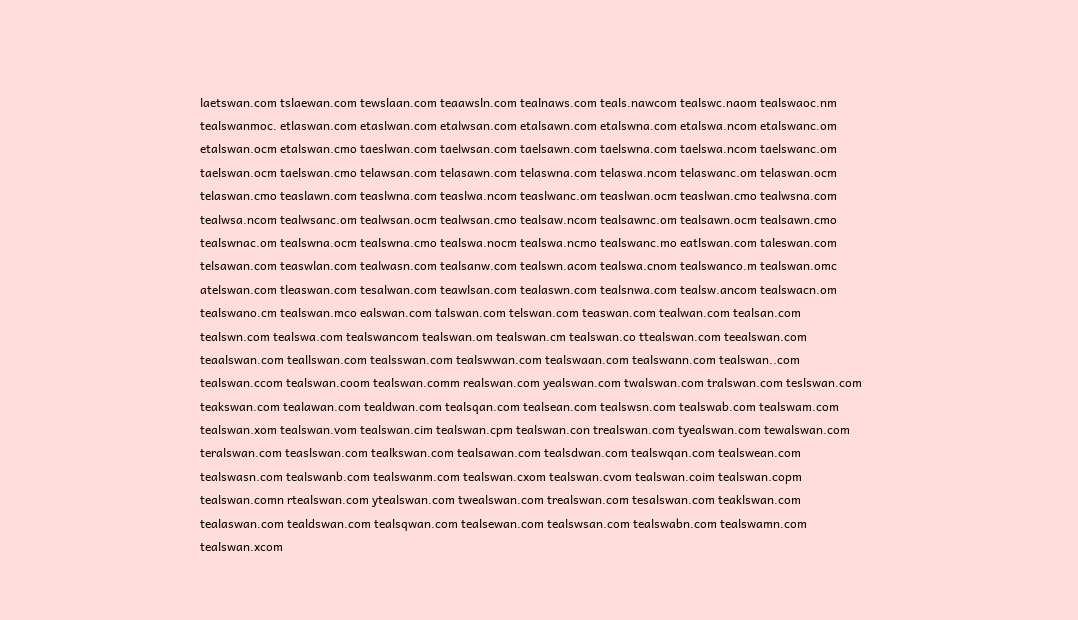laetswan.com tslaewan.com tewslaan.com teaawsln.com tealnaws.com teals.nawcom tealswc.naom tealswaoc.nm tealswanmoc. etlaswan.com etaslwan.com etalwsan.com etalsawn.com etalswna.com etalswa.ncom etalswanc.om etalswan.ocm etalswan.cmo taeslwan.com taelwsan.com taelsawn.com taelswna.com taelswa.ncom taelswanc.om taelswan.ocm taelswan.cmo telawsan.com telasawn.com telaswna.com telaswa.ncom telaswanc.om telaswan.ocm telaswan.cmo teaslawn.com teaslwna.com teaslwa.ncom teaslwanc.om teaslwan.ocm teaslwan.cmo tealwsna.com tealwsa.ncom tealwsanc.om tealwsan.ocm tealwsan.cmo tealsaw.ncom tealsawnc.om tealsawn.ocm tealsawn.cmo tealswnac.om tealswna.ocm tealswna.cmo tealswa.nocm tealswa.ncmo tealswanc.mo eatlswan.com taleswan.com telsawan.com teaswlan.com tealwasn.com tealsanw.com tealswn.acom tealswa.cnom tealswanco.m tealswan.omc atelswan.com tleaswan.com tesalwan.com teawlsan.com tealaswn.com tealsnwa.com tealsw.ancom tealswacn.om tealswano.cm tealswan.mco ealswan.com talswan.com telswan.com teaswan.com tealwan.com tealsan.com tealswn.com tealswa.com tealswancom tealswan.om tealswan.cm tealswan.co ttealswan.com teealswan.com teaalswan.com teallswan.com tealsswan.com tealswwan.com tealswaan.com tealswann.com tealswan..com tealswan.ccom tealswan.coom tealswan.comm realswan.com yealswan.com twalswan.com tralswan.com teslswan.com teakswan.com tealawan.com tealdwan.com tealsqan.com tealsean.com tealswsn.com tealswab.com tealswam.com tealswan.xom tealswan.vom tealswan.cim tealswan.cpm tealswan.con trealswan.com tyealswan.com tewalswan.com teralswan.com teaslswan.com tealkswan.com tealsawan.com tealsdwan.com tealswqan.com tealswean.com tealswasn.com tealswanb.com tealswanm.com tealswan.cxom tealswan.cvom tealswan.coim tealswan.copm tealswan.comn rtealswan.com ytealswan.com twealswan.com trealswan.com tesalswan.com teaklswan.com tealaswan.com tealdswan.com tealsqwan.com tealsewan.com tealswsan.com tealswabn.com tealswamn.com tealswan.xcom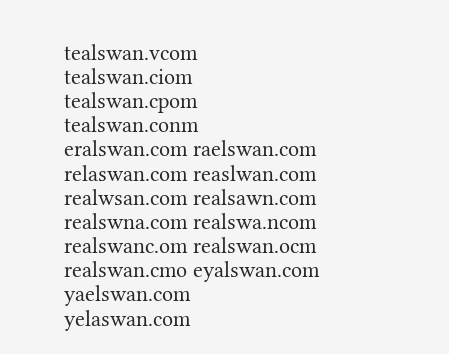tealswan.vcom tealswan.ciom tealswan.cpom tealswan.conm eralswan.com raelswan.com relaswan.com reaslwan.com realwsan.com realsawn.com realswna.com realswa.ncom realswanc.om realswan.ocm realswan.cmo eyalswan.com yaelswan.com yelaswan.com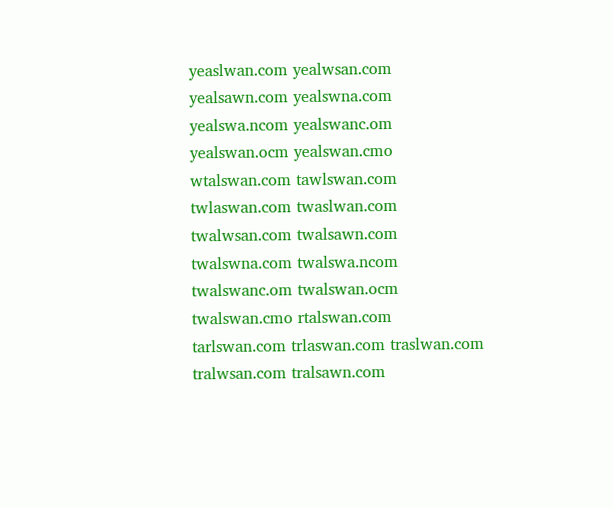yeaslwan.com yealwsan.com yealsawn.com yealswna.com yealswa.ncom yealswanc.om yealswan.ocm yealswan.cmo wtalswan.com tawlswan.com twlaswan.com twaslwan.com twalwsan.com twalsawn.com twalswna.com twalswa.ncom twalswanc.om twalswan.ocm twalswan.cmo rtalswan.com tarlswan.com trlaswan.com traslwan.com tralwsan.com tralsawn.com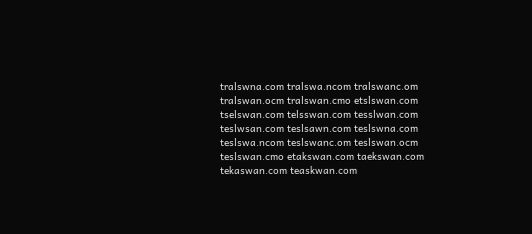tralswna.com tralswa.ncom tralswanc.om tralswan.ocm tralswan.cmo etslswan.com tselswan.com telsswan.com tesslwan.com teslwsan.com teslsawn.com teslswna.com teslswa.ncom teslswanc.om teslswan.ocm teslswan.cmo etakswan.com taekswan.com tekaswan.com teaskwan.com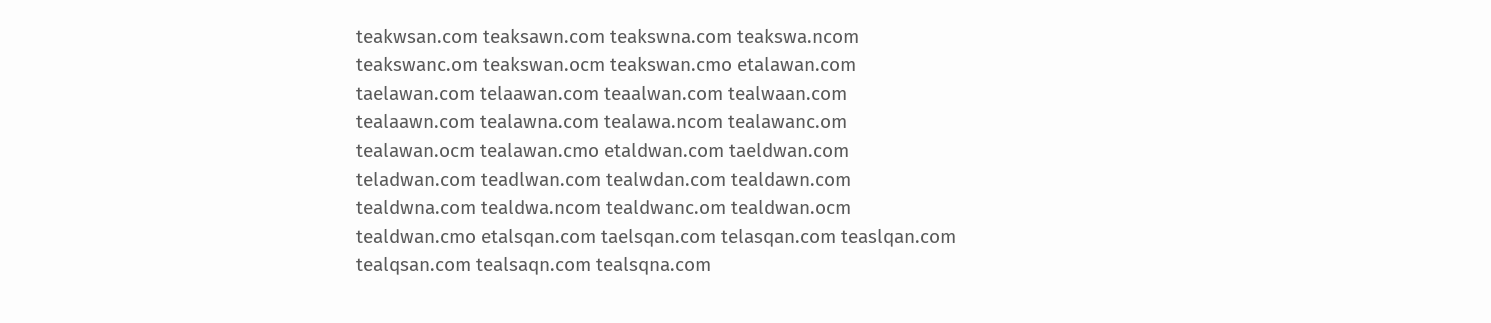teakwsan.com teaksawn.com teakswna.com teakswa.ncom teakswanc.om teakswan.ocm teakswan.cmo etalawan.com taelawan.com telaawan.com teaalwan.com tealwaan.com tealaawn.com tealawna.com tealawa.ncom tealawanc.om tealawan.ocm tealawan.cmo etaldwan.com taeldwan.com teladwan.com teadlwan.com tealwdan.com tealdawn.com tealdwna.com tealdwa.ncom tealdwanc.om tealdwan.ocm tealdwan.cmo etalsqan.com taelsqan.com telasqan.com teaslqan.com tealqsan.com tealsaqn.com tealsqna.com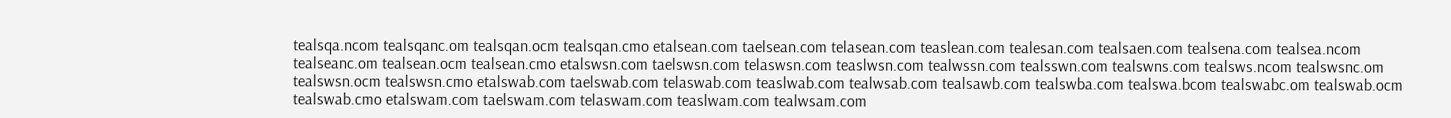tealsqa.ncom tealsqanc.om tealsqan.ocm tealsqan.cmo etalsean.com taelsean.com telasean.com teaslean.com tealesan.com tealsaen.com tealsena.com tealsea.ncom tealseanc.om tealsean.ocm tealsean.cmo etalswsn.com taelswsn.com telaswsn.com teaslwsn.com tealwssn.com tealsswn.com tealswns.com tealsws.ncom tealswsnc.om tealswsn.ocm tealswsn.cmo etalswab.com taelswab.com telaswab.com teaslwab.com tealwsab.com tealsawb.com tealswba.com tealswa.bcom tealswabc.om tealswab.ocm tealswab.cmo etalswam.com taelswam.com telaswam.com teaslwam.com tealwsam.com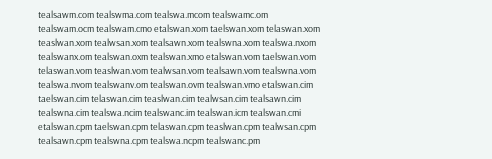tealsawm.com tealswma.com tealswa.mcom tealswamc.om tealswam.ocm tealswam.cmo etalswan.xom taelswan.xom telaswan.xom teaslwan.xom tealwsan.xom tealsawn.xom tealswna.xom tealswa.nxom tealswanx.om tealswan.oxm tealswan.xmo etalswan.vom taelswan.vom telaswan.vom teaslwan.vom tealwsan.vom tealsawn.vom tealswna.vom tealswa.nvom tealswanv.om tealswan.ovm tealswan.vmo etalswan.cim taelswan.cim telaswan.cim teaslwan.cim tealwsan.cim tealsawn.cim tealswna.cim tealswa.ncim tealswanc.im tealswan.icm tealswan.cmi etalswan.cpm taelswan.cpm telaswan.cpm teaslwan.cpm tealwsan.cpm tealsawn.cpm tealswna.cpm tealswa.ncpm tealswanc.pm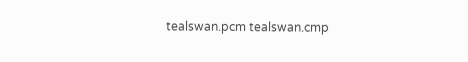tealswan.pcm tealswan.cmp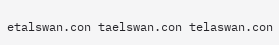etalswan.con taelswan.con telaswan.con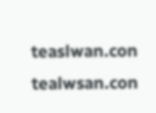teaslwan.con tealwsan.con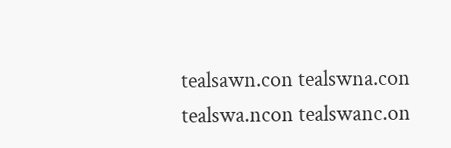tealsawn.con tealswna.con tealswa.ncon tealswanc.on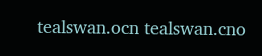tealswan.ocn tealswan.cno